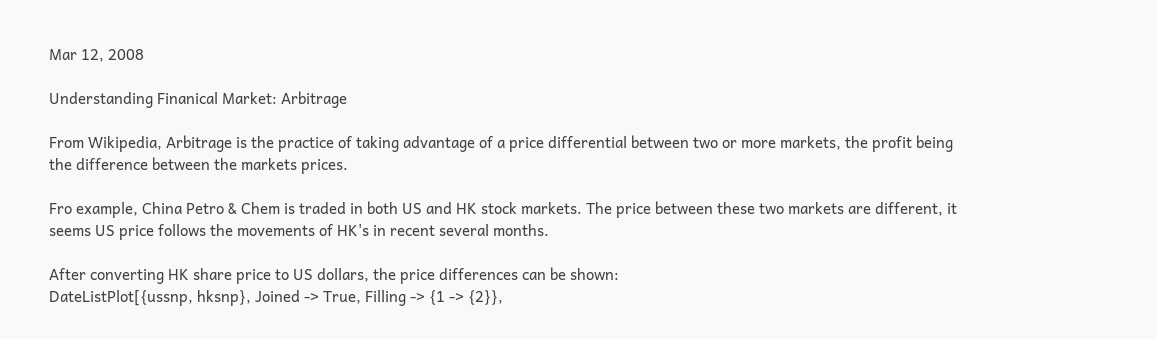Mar 12, 2008

Understanding Finanical Market: Arbitrage

From Wikipedia, Arbitrage is the practice of taking advantage of a price differential between two or more markets, the profit being the difference between the markets prices.

Fro example, China Petro & Chem is traded in both US and HK stock markets. The price between these two markets are different, it seems US price follows the movements of HK's in recent several months.

After converting HK share price to US dollars, the price differences can be shown:
DateListPlot[{ussnp, hksnp}, Joined -> True, Filling -> {1 -> {2}},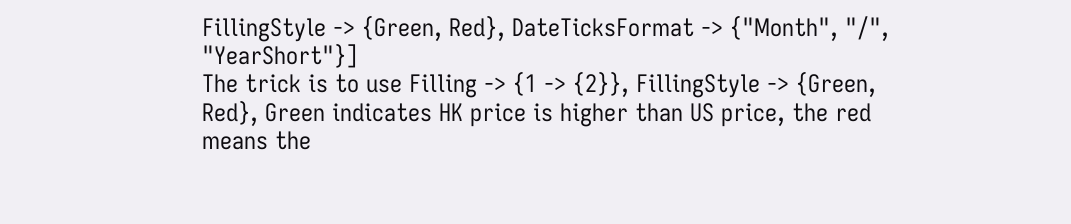FillingStyle -> {Green, Red}, DateTicksFormat -> {"Month", "/", "YearShort"}]
The trick is to use Filling -> {1 -> {2}}, FillingStyle -> {Green, Red}, Green indicates HK price is higher than US price, the red means the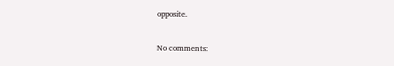opposite.

No comments: